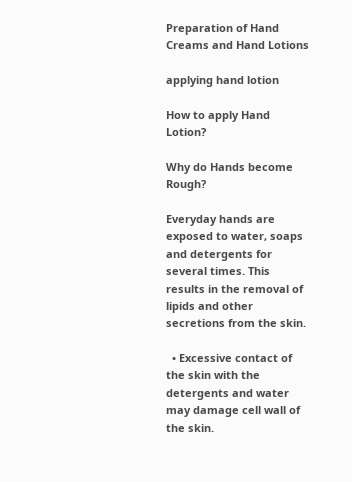Preparation of Hand Creams and Hand Lotions

applying hand lotion

How to apply Hand Lotion?

Why do Hands become Rough?

Everyday hands are exposed to water, soaps and detergents for several times. This results in the removal of lipids and other secretions from the skin.

  • Excessive contact of the skin with the detergents and water may damage cell wall of the skin.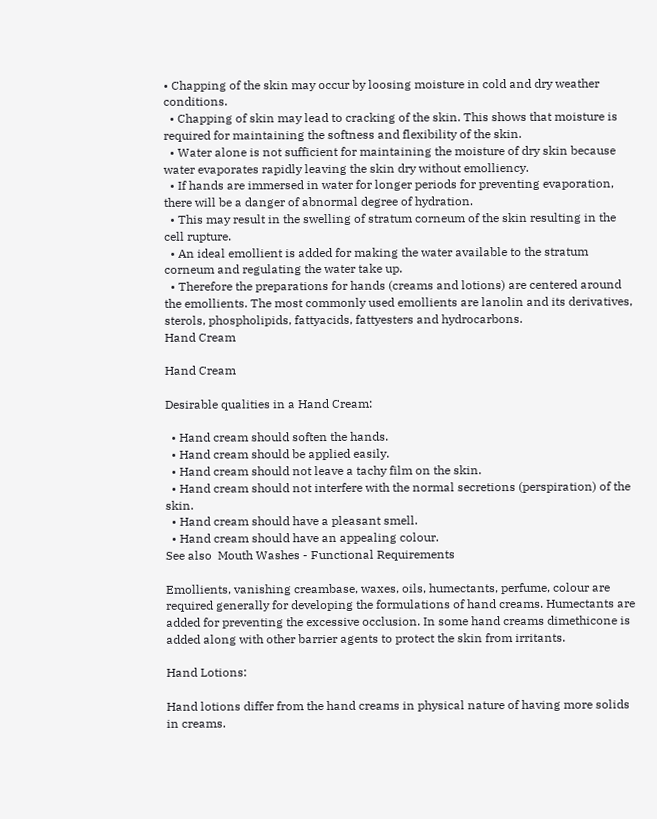• Chapping of the skin may occur by loosing moisture in cold and dry weather conditions.
  • Chapping of skin may lead to cracking of the skin. This shows that moisture is required for maintaining the softness and flexibility of the skin.
  • Water alone is not sufficient for maintaining the moisture of dry skin because water evaporates rapidly leaving the skin dry without emolliency.
  • If hands are immersed in water for longer periods for preventing evaporation, there will be a danger of abnormal degree of hydration.
  • This may result in the swelling of stratum corneum of the skin resulting in the cell rupture.
  • An ideal emollient is added for making the water available to the stratum corneum and regulating the water take up.
  • Therefore the preparations for hands (creams and lotions) are centered around the emollients. The most commonly used emollients are lanolin and its derivatives, sterols, phospholipids, fattyacids, fattyesters and hydrocarbons.
Hand Cream

Hand Cream

Desirable qualities in a Hand Cream:

  • Hand cream should soften the hands.
  • Hand cream should be applied easily.
  • Hand cream should not leave a tachy film on the skin.
  • Hand cream should not interfere with the normal secretions (perspiration) of the skin.
  • Hand cream should have a pleasant smell.
  • Hand cream should have an appealing colour.
See also  Mouth Washes - Functional Requirements

Emollients, vanishing creambase, waxes, oils, humectants, perfume, colour are required generally for developing the formulations of hand creams. Humectants are added for preventing the excessive occlusion. In some hand creams dimethicone is added along with other barrier agents to protect the skin from irritants.

Hand Lotions:

Hand lotions differ from the hand creams in physical nature of having more solids in creams.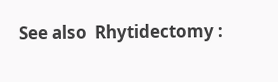See also  Rhytidectomy :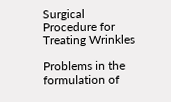Surgical Procedure for Treating Wrinkles

Problems in the formulation of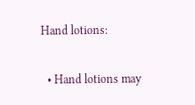Hand lotions:

  • Hand lotions may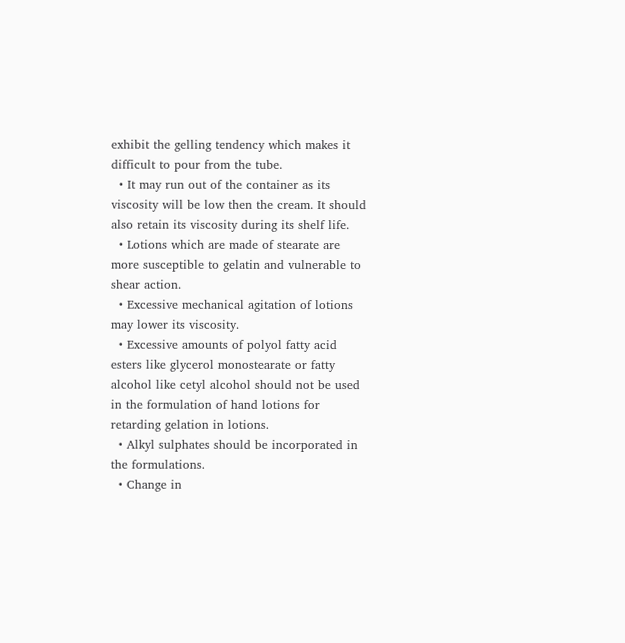exhibit the gelling tendency which makes it difficult to pour from the tube.
  • It may run out of the container as its viscosity will be low then the cream. It should also retain its viscosity during its shelf life.
  • Lotions which are made of stearate are more susceptible to gelatin and vulnerable to shear action.
  • Excessive mechanical agitation of lotions may lower its viscosity.
  • Excessive amounts of polyol fatty acid esters like glycerol monostearate or fatty alcohol like cetyl alcohol should not be used in the formulation of hand lotions for retarding gelation in lotions.
  • Alkyl sulphates should be incorporated in the formulations.
  • Change in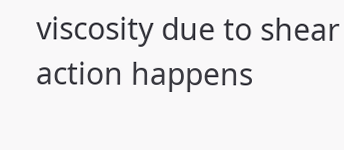viscosity due to shear action happens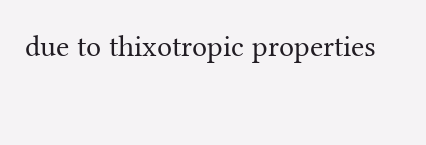due to thixotropic properties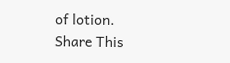of lotion.
Share This